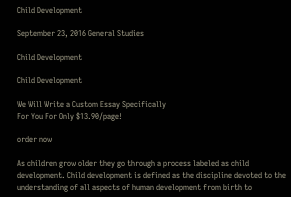Child Development

September 23, 2016 General Studies

Child Development

Child Development

We Will Write a Custom Essay Specifically
For You For Only $13.90/page!

order now

As children grow older they go through a process labeled as child development. Child development is defined as the discipline devoted to the understanding of all aspects of human development from birth to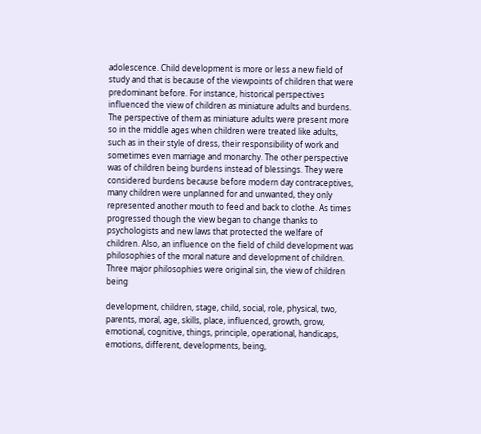adolescence. Child development is more or less a new field of study and that is because of the viewpoints of children that were predominant before. For instance, historical perspectives influenced the view of children as miniature adults and burdens. The perspective of them as miniature adults were present more so in the middle ages when children were treated like adults, such as in their style of dress, their responsibility of work and sometimes even marriage and monarchy. The other perspective was of children being burdens instead of blessings. They were considered burdens because before modern day contraceptives, many children were unplanned for and unwanted, they only represented another mouth to feed and back to clothe. As times progressed though the view began to change thanks to psychologists and new laws that protected the welfare of children. Also, an influence on the field of child development was philosophies of the moral nature and development of children. Three major philosophies were original sin, the view of children being

development, children, stage, child, social, role, physical, two, parents, moral, age, skills, place, influenced, growth, grow, emotional, cognitive, things, principle, operational, handicaps, emotions, different, developments, being,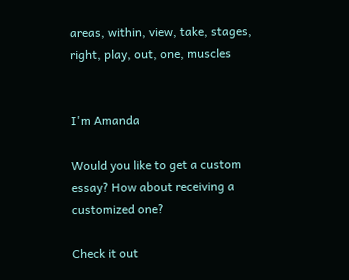areas, within, view, take, stages, right, play, out, one, muscles


I'm Amanda

Would you like to get a custom essay? How about receiving a customized one?

Check it out